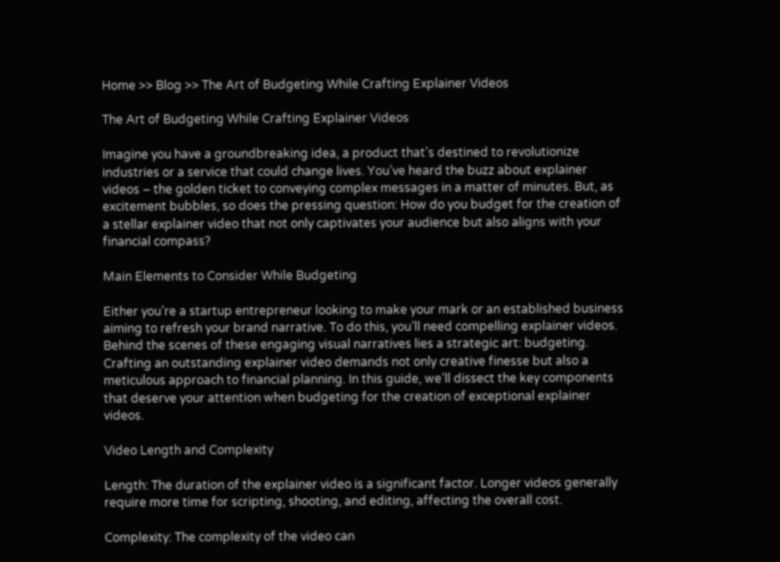Home >> Blog >> The Art of Budgeting While Crafting Explainer Videos

The Art of Budgeting While Crafting Explainer Videos

Imagine you have a groundbreaking idea, a product that’s destined to revolutionize industries or a service that could change lives. You’ve heard the buzz about explainer videos – the golden ticket to conveying complex messages in a matter of minutes. But, as excitement bubbles, so does the pressing question: How do you budget for the creation of a stellar explainer video that not only captivates your audience but also aligns with your financial compass?

Main Elements to Consider While Budgeting

Either you’re a startup entrepreneur looking to make your mark or an established business aiming to refresh your brand narrative. To do this, you’ll need compelling explainer videos. Behind the scenes of these engaging visual narratives lies a strategic art: budgeting. Crafting an outstanding explainer video demands not only creative finesse but also a meticulous approach to financial planning. In this guide, we’ll dissect the key components that deserve your attention when budgeting for the creation of exceptional explainer videos.

Video Length and Complexity

Length: The duration of the explainer video is a significant factor. Longer videos generally require more time for scripting, shooting, and editing, affecting the overall cost.

Complexity: The complexity of the video can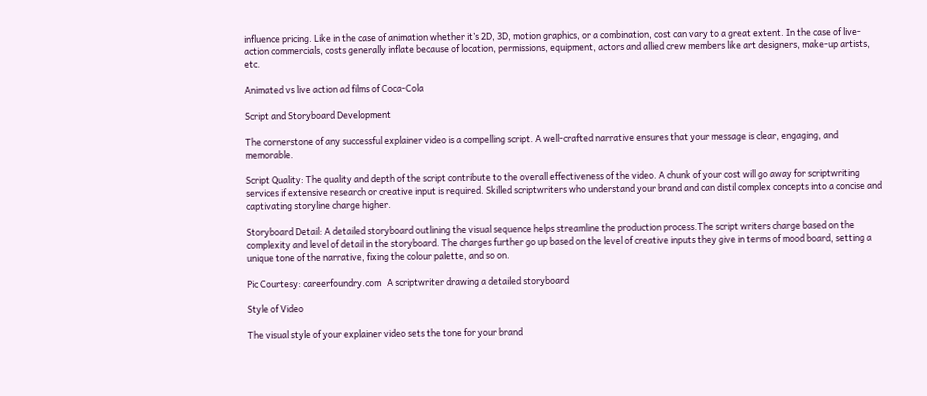influence pricing. Like in the case of animation whether it’s 2D, 3D, motion graphics, or a combination, cost can vary to a great extent. In the case of live-action commercials, costs generally inflate because of location, permissions, equipment, actors and allied crew members like art designers, make-up artists, etc.

Animated vs live action ad films of Coca-Cola

Script and Storyboard Development

The cornerstone of any successful explainer video is a compelling script. A well-crafted narrative ensures that your message is clear, engaging, and memorable.

Script Quality: The quality and depth of the script contribute to the overall effectiveness of the video. A chunk of your cost will go away for scriptwriting services if extensive research or creative input is required. Skilled scriptwriters who understand your brand and can distil complex concepts into a concise and captivating storyline charge higher.

Storyboard Detail: A detailed storyboard outlining the visual sequence helps streamline the production process.The script writers charge based on the complexity and level of detail in the storyboard. The charges further go up based on the level of creative inputs they give in terms of mood board, setting a unique tone of the narrative, fixing the colour palette, and so on.

Pic Courtesy: careerfoundry.com   A scriptwriter drawing a detailed storyboard

Style of Video

The visual style of your explainer video sets the tone for your brand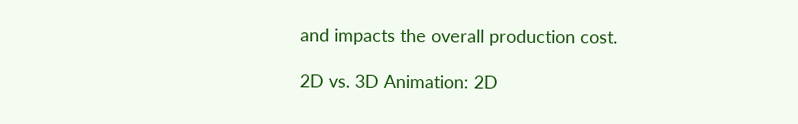and impacts the overall production cost.

2D vs. 3D Animation: 2D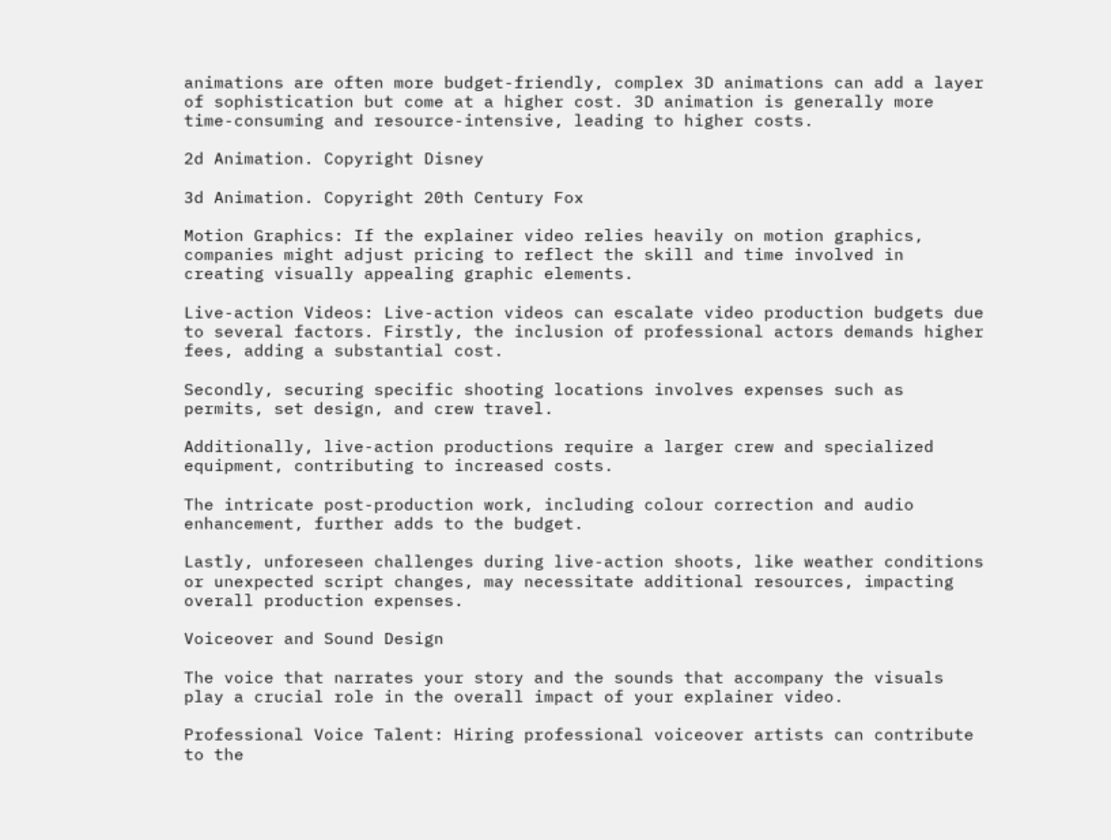animations are often more budget-friendly, complex 3D animations can add a layer of sophistication but come at a higher cost. 3D animation is generally more time-consuming and resource-intensive, leading to higher costs.

2d Animation. Copyright Disney

3d Animation. Copyright 20th Century Fox

Motion Graphics: If the explainer video relies heavily on motion graphics, companies might adjust pricing to reflect the skill and time involved in creating visually appealing graphic elements.

Live-action Videos: Live-action videos can escalate video production budgets due to several factors. Firstly, the inclusion of professional actors demands higher fees, adding a substantial cost.

Secondly, securing specific shooting locations involves expenses such as permits, set design, and crew travel.

Additionally, live-action productions require a larger crew and specialized equipment, contributing to increased costs.

The intricate post-production work, including colour correction and audio enhancement, further adds to the budget.

Lastly, unforeseen challenges during live-action shoots, like weather conditions or unexpected script changes, may necessitate additional resources, impacting overall production expenses.

Voiceover and Sound Design

The voice that narrates your story and the sounds that accompany the visuals play a crucial role in the overall impact of your explainer video.

Professional Voice Talent: Hiring professional voiceover artists can contribute to the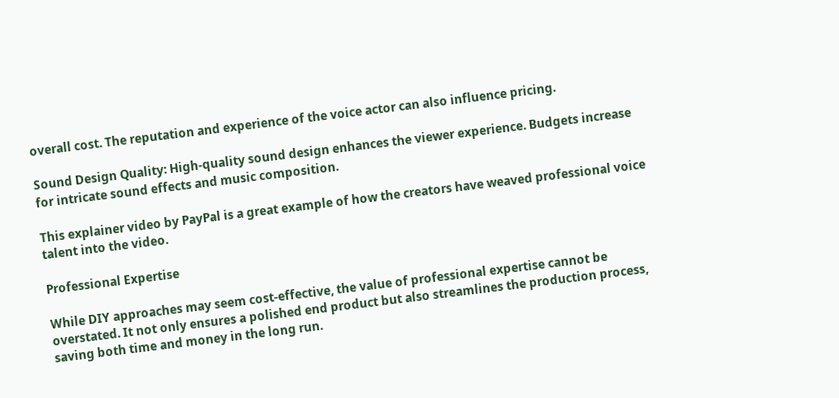overall cost. The reputation and experience of the voice actor can also influence pricing.

Sound Design Quality: High-quality sound design enhances the viewer experience. Budgets increase for intricate sound effects and music composition.

This explainer video by PayPal is a great example of how the creators have weaved professional voice talent into the video.

Professional Expertise

While DIY approaches may seem cost-effective, the value of professional expertise cannot be overstated. It not only ensures a polished end product but also streamlines the production process, saving both time and money in the long run.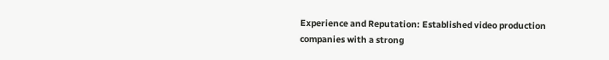Experience and Reputation: Established video production companies with a strong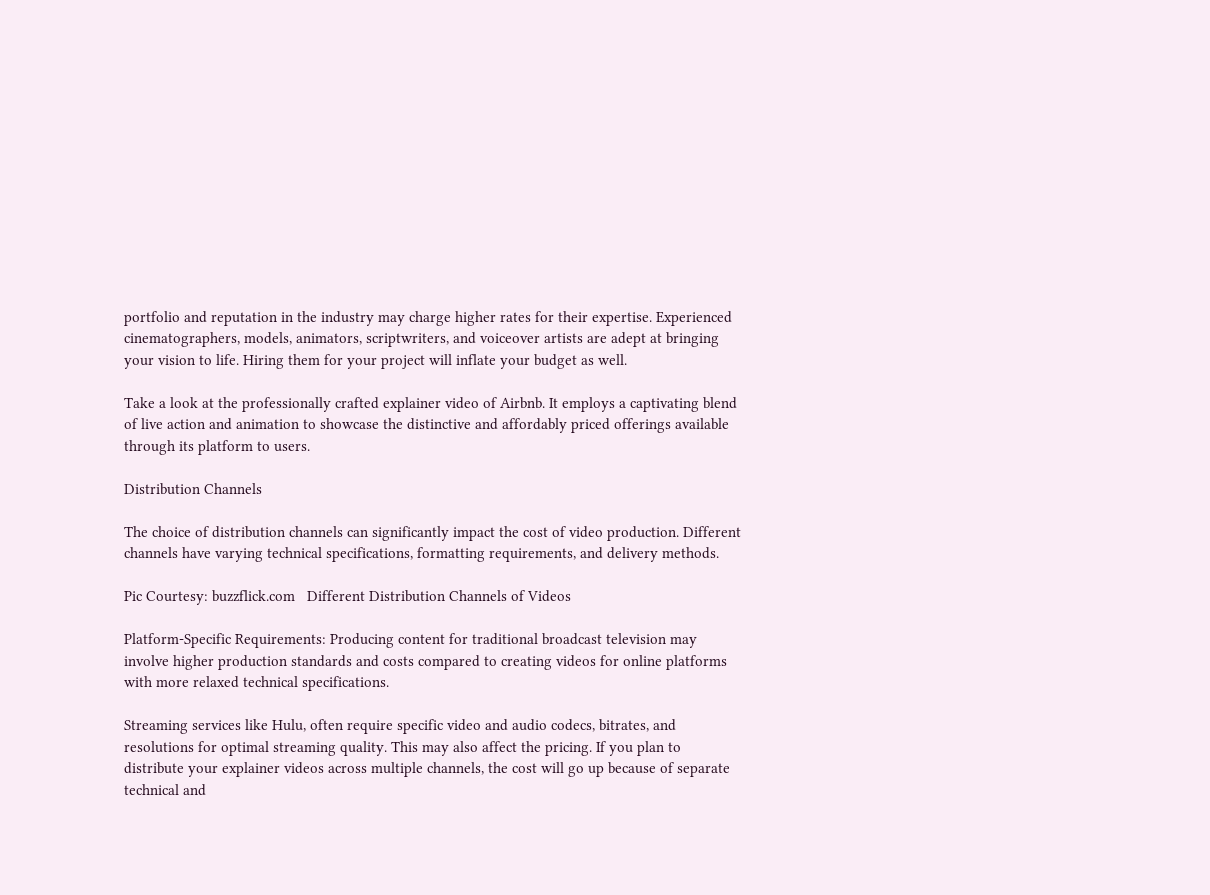portfolio and reputation in the industry may charge higher rates for their expertise. Experienced cinematographers, models, animators, scriptwriters, and voiceover artists are adept at bringing your vision to life. Hiring them for your project will inflate your budget as well.

Take a look at the professionally crafted explainer video of Airbnb. It employs a captivating blend of live action and animation to showcase the distinctive and affordably priced offerings available through its platform to users.

Distribution Channels

The choice of distribution channels can significantly impact the cost of video production. Different channels have varying technical specifications, formatting requirements, and delivery methods.

Pic Courtesy: buzzflick.com   Different Distribution Channels of Videos

Platform-Specific Requirements: Producing content for traditional broadcast television may involve higher production standards and costs compared to creating videos for online platforms with more relaxed technical specifications.

Streaming services like Hulu, often require specific video and audio codecs, bitrates, and resolutions for optimal streaming quality. This may also affect the pricing. If you plan to distribute your explainer videos across multiple channels, the cost will go up because of separate technical and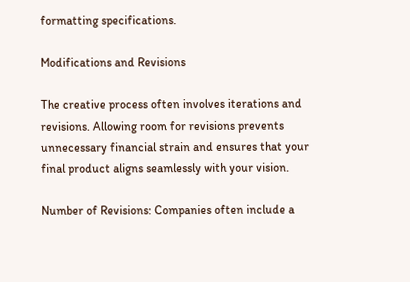formatting specifications.

Modifications and Revisions

The creative process often involves iterations and revisions. Allowing room for revisions prevents unnecessary financial strain and ensures that your final product aligns seamlessly with your vision.

Number of Revisions: Companies often include a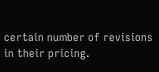certain number of revisions in their pricing.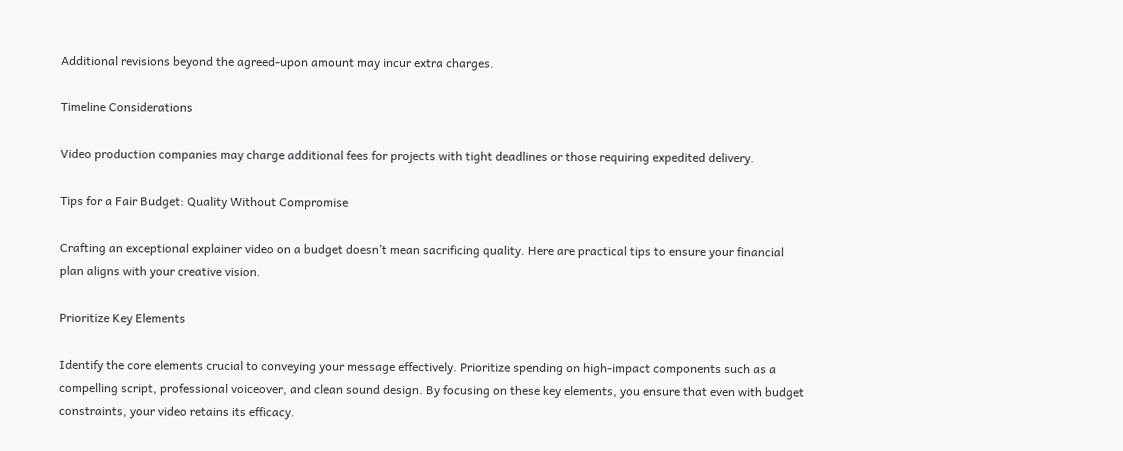Additional revisions beyond the agreed-upon amount may incur extra charges.

Timeline Considerations

Video production companies may charge additional fees for projects with tight deadlines or those requiring expedited delivery.

Tips for a Fair Budget: Quality Without Compromise

Crafting an exceptional explainer video on a budget doesn’t mean sacrificing quality. Here are practical tips to ensure your financial plan aligns with your creative vision.

Prioritize Key Elements

Identify the core elements crucial to conveying your message effectively. Prioritize spending on high-impact components such as a compelling script, professional voiceover, and clean sound design. By focusing on these key elements, you ensure that even with budget constraints, your video retains its efficacy.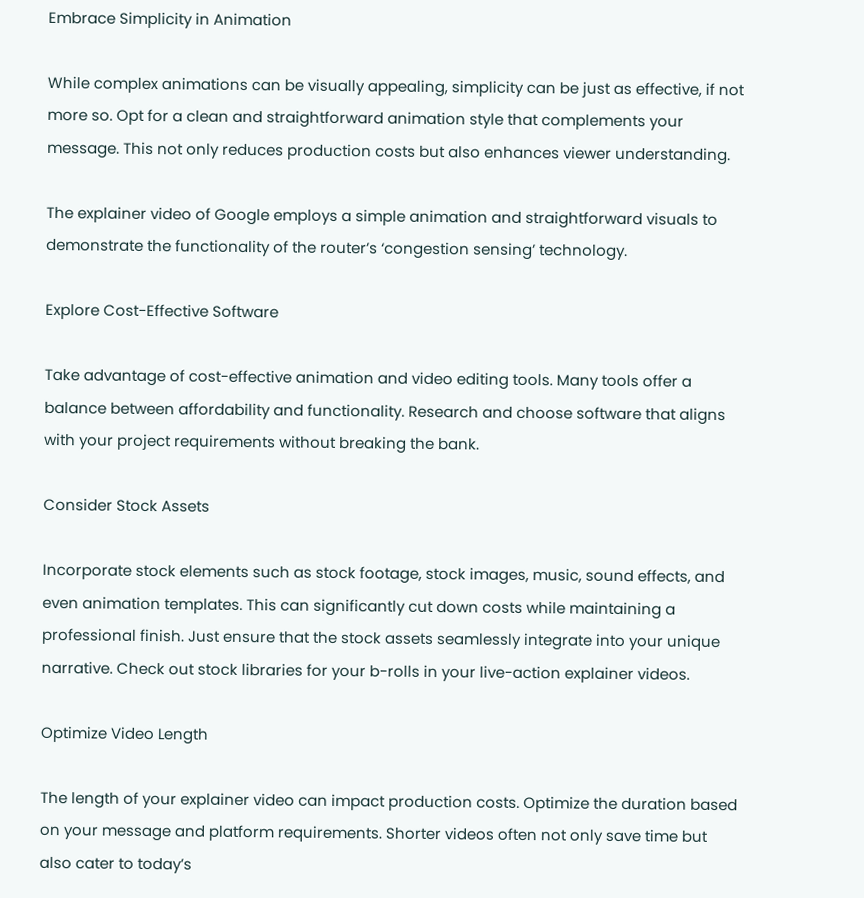Embrace Simplicity in Animation

While complex animations can be visually appealing, simplicity can be just as effective, if not more so. Opt for a clean and straightforward animation style that complements your message. This not only reduces production costs but also enhances viewer understanding.

The explainer video of Google employs a simple animation and straightforward visuals to demonstrate the functionality of the router’s ‘congestion sensing’ technology.

Explore Cost-Effective Software

Take advantage of cost-effective animation and video editing tools. Many tools offer a balance between affordability and functionality. Research and choose software that aligns with your project requirements without breaking the bank.

Consider Stock Assets

Incorporate stock elements such as stock footage, stock images, music, sound effects, and even animation templates. This can significantly cut down costs while maintaining a professional finish. Just ensure that the stock assets seamlessly integrate into your unique narrative. Check out stock libraries for your b-rolls in your live-action explainer videos.

Optimize Video Length

The length of your explainer video can impact production costs. Optimize the duration based on your message and platform requirements. Shorter videos often not only save time but also cater to today’s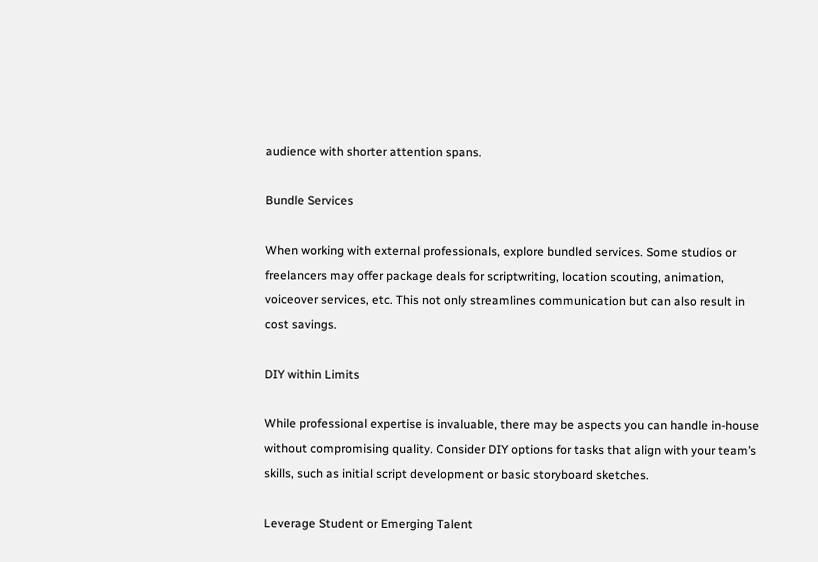audience with shorter attention spans.

Bundle Services

When working with external professionals, explore bundled services. Some studios or freelancers may offer package deals for scriptwriting, location scouting, animation, voiceover services, etc. This not only streamlines communication but can also result in cost savings.

DIY within Limits

While professional expertise is invaluable, there may be aspects you can handle in-house without compromising quality. Consider DIY options for tasks that align with your team’s skills, such as initial script development or basic storyboard sketches.

Leverage Student or Emerging Talent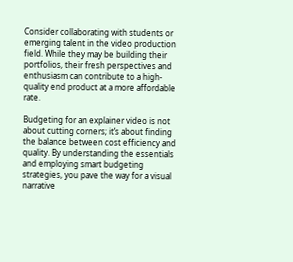Consider collaborating with students or emerging talent in the video production field. While they may be building their portfolios, their fresh perspectives and enthusiasm can contribute to a high-quality end product at a more affordable rate.

Budgeting for an explainer video is not about cutting corners; it’s about finding the balance between cost efficiency and quality. By understanding the essentials and employing smart budgeting strategies, you pave the way for a visual narrative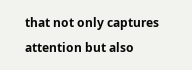that not only captures attention but also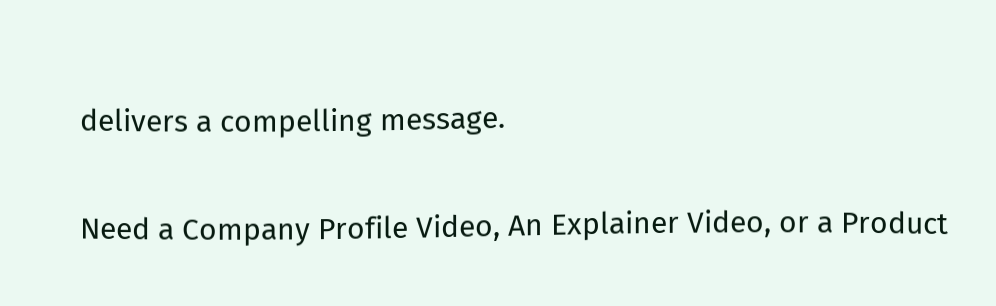delivers a compelling message.

Need a Company Profile Video, An Explainer Video, or a Product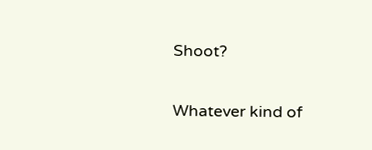Shoot?

Whatever kind of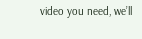video you need, we’ll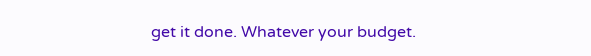get it done. Whatever your budget.